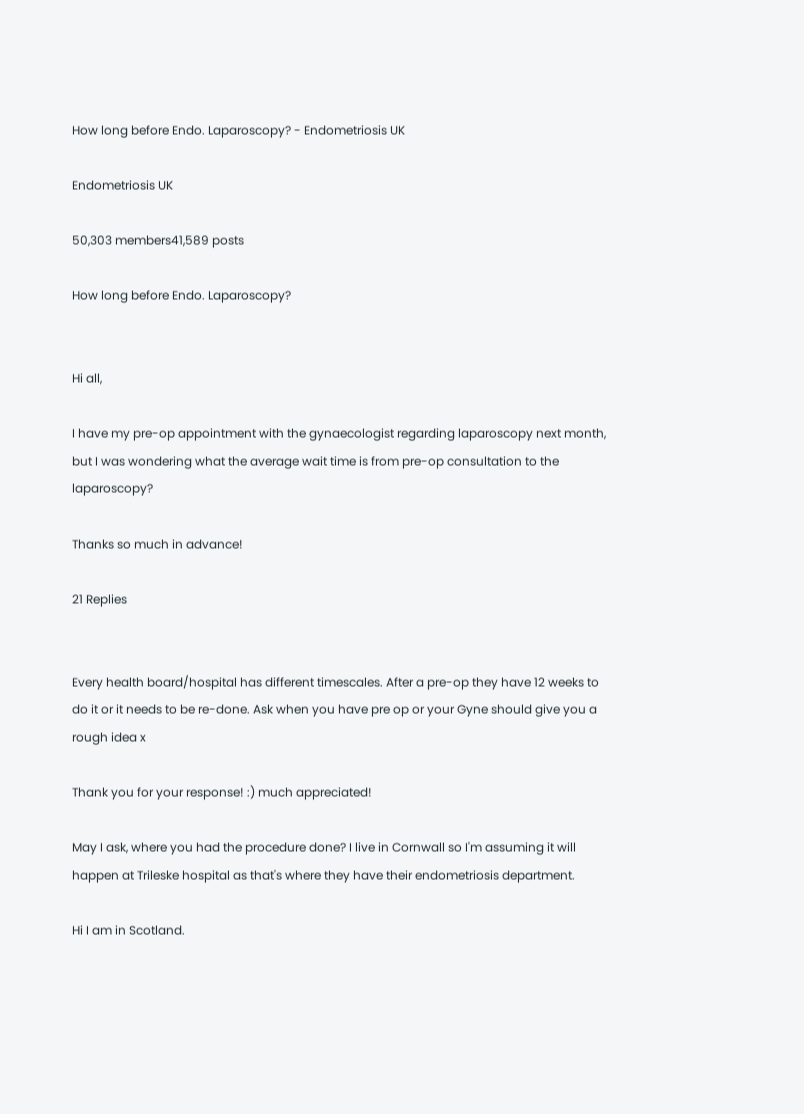How long before Endo. Laparoscopy? - Endometriosis UK

Endometriosis UK

50,303 members41,589 posts

How long before Endo. Laparoscopy?


Hi all,

I have my pre-op appointment with the gynaecologist regarding laparoscopy next month, but I was wondering what the average wait time is from pre-op consultation to the laparoscopy?

Thanks so much in advance!

21 Replies


Every health board/hospital has different timescales. After a pre-op they have 12 weeks to do it or it needs to be re-done. Ask when you have pre op or your Gyne should give you a rough idea x

Thank you for your response! :) much appreciated!

May I ask, where you had the procedure done? I live in Cornwall so I'm assuming it will happen at Trileske hospital as that's where they have their endometriosis department.

Hi I am in Scotland.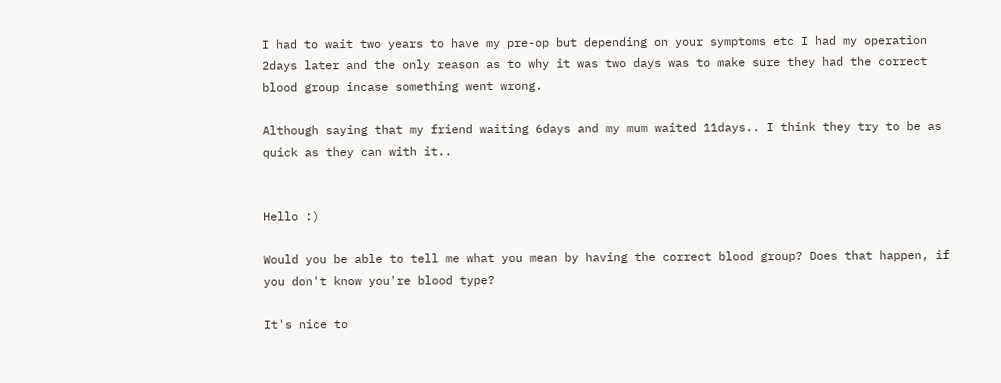I had to wait two years to have my pre-op but depending on your symptoms etc I had my operation 2days later and the only reason as to why it was two days was to make sure they had the correct blood group incase something went wrong.

Although saying that my friend waiting 6days and my mum waited 11days.. I think they try to be as quick as they can with it..


Hello :)

Would you be able to tell me what you mean by having the correct blood group? Does that happen, if you don't know you're blood type?

It's nice to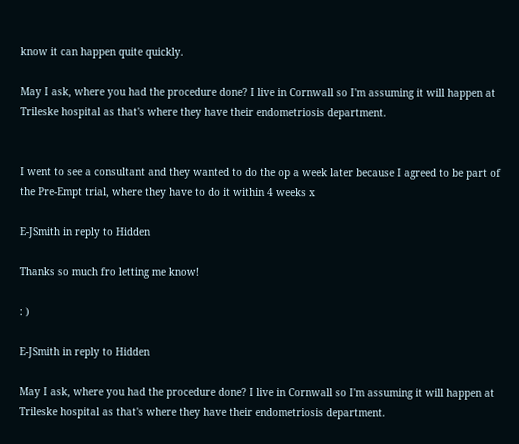know it can happen quite quickly.

May I ask, where you had the procedure done? I live in Cornwall so I'm assuming it will happen at Trileske hospital as that's where they have their endometriosis department.


I went to see a consultant and they wanted to do the op a week later because I agreed to be part of the Pre-Empt trial, where they have to do it within 4 weeks x

E-JSmith in reply to Hidden

Thanks so much fro letting me know!

: )

E-JSmith in reply to Hidden

May I ask, where you had the procedure done? I live in Cornwall so I'm assuming it will happen at Trileske hospital as that's where they have their endometriosis department.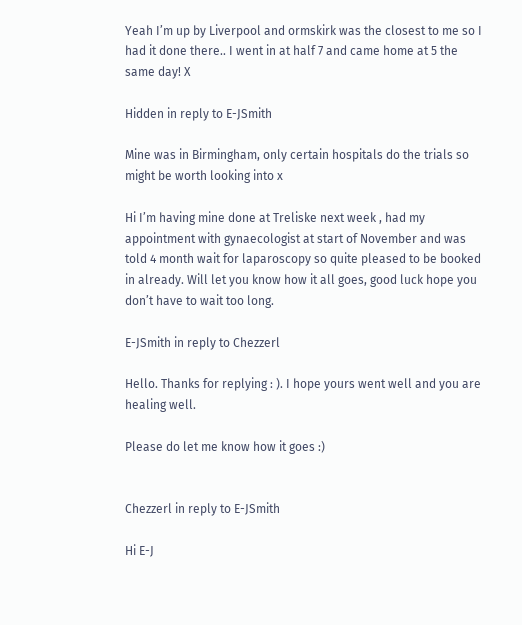Yeah I’m up by Liverpool and ormskirk was the closest to me so I had it done there.. I went in at half 7 and came home at 5 the same day! X

Hidden in reply to E-JSmith

Mine was in Birmingham, only certain hospitals do the trials so might be worth looking into x

Hi I’m having mine done at Treliske next week , had my appointment with gynaecologist at start of November and was told 4 month wait for laparoscopy so quite pleased to be booked in already. Will let you know how it all goes, good luck hope you don’t have to wait too long.

E-JSmith in reply to Chezzerl

Hello. Thanks for replying : ). I hope yours went well and you are healing well.

Please do let me know how it goes :)


Chezzerl in reply to E-JSmith

Hi E-J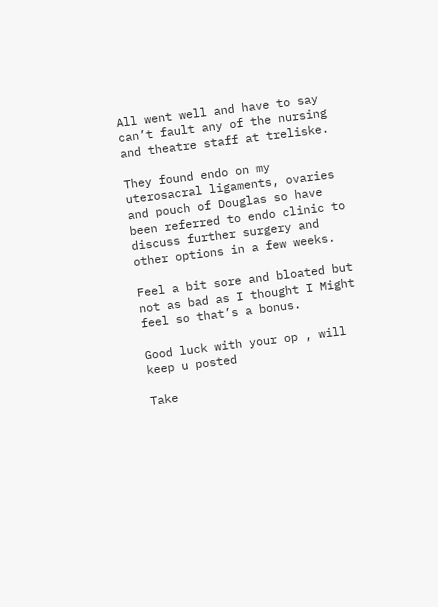All went well and have to say can’t fault any of the nursing and theatre staff at treliske.

They found endo on my uterosacral ligaments, ovaries and pouch of Douglas so have been referred to endo clinic to discuss further surgery and other options in a few weeks.

Feel a bit sore and bloated but not as bad as I thought I Might feel so that’s a bonus.

Good luck with your op , will keep u posted

Take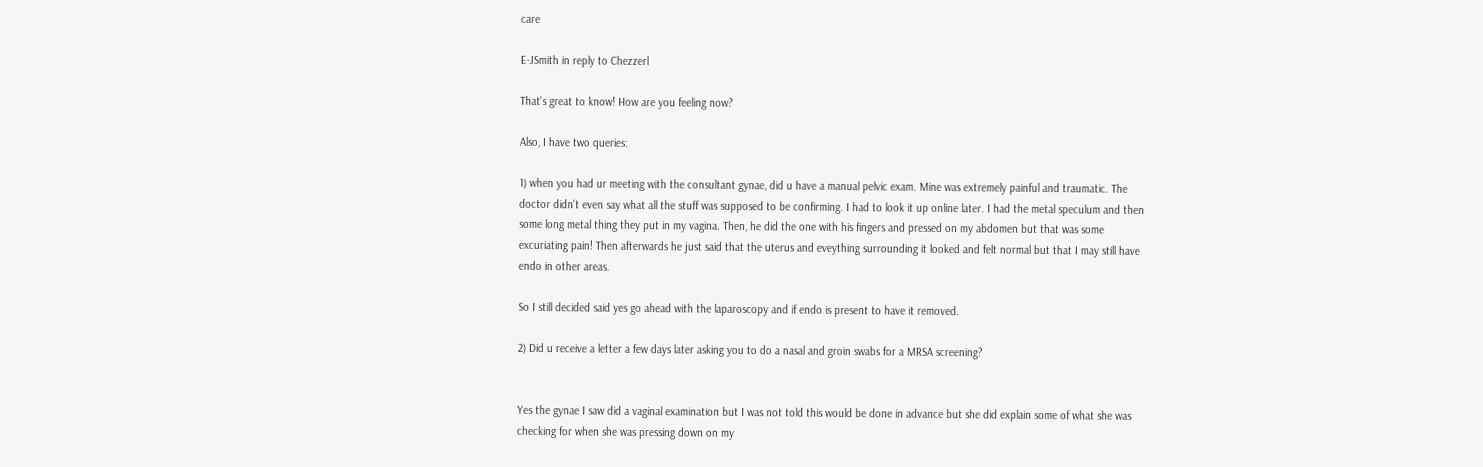care

E-JSmith in reply to Chezzerl

That's great to know! How are you feeling now?

Also, I have two queries:

1) when you had ur meeting with the consultant gynae, did u have a manual pelvic exam. Mine was extremely painful and traumatic. The doctor didn't even say what all the stuff was supposed to be confirming. I had to look it up online later. I had the metal speculum and then some long metal thing they put in my vagina. Then, he did the one with his fingers and pressed on my abdomen but that was some excuriating pain! Then afterwards he just said that the uterus and eveything surrounding it looked and felt normal but that I may still have endo in other areas.

So I still decided said yes go ahead with the laparoscopy and if endo is present to have it removed.

2) Did u receive a letter a few days later asking you to do a nasal and groin swabs for a MRSA screening?


Yes the gynae I saw did a vaginal examination but I was not told this would be done in advance but she did explain some of what she was checking for when she was pressing down on my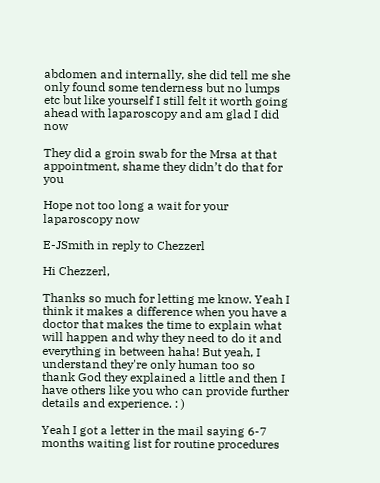abdomen and internally, she did tell me she only found some tenderness but no lumps etc but like yourself I still felt it worth going ahead with laparoscopy and am glad I did now

They did a groin swab for the Mrsa at that appointment, shame they didn’t do that for you

Hope not too long a wait for your laparoscopy now

E-JSmith in reply to Chezzerl

Hi Chezzerl,

Thanks so much for letting me know. Yeah I think it makes a difference when you have a doctor that makes the time to explain what will happen and why they need to do it and everything in between haha! But yeah, I understand they're only human too so thank God they explained a little and then I have others like you who can provide further details and experience. : )

Yeah I got a letter in the mail saying 6-7 months waiting list for routine procedures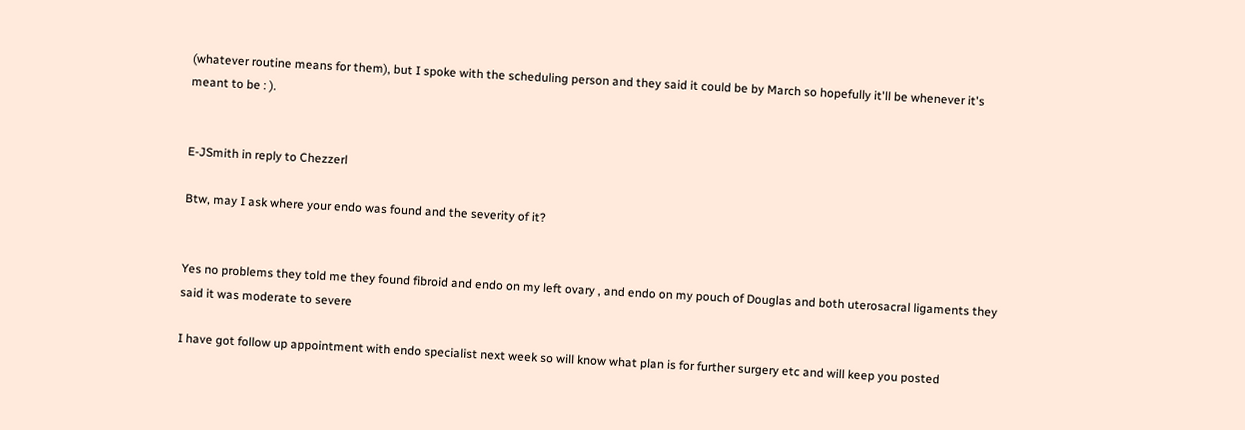(whatever routine means for them), but I spoke with the scheduling person and they said it could be by March so hopefully it'll be whenever it's meant to be : ).


E-JSmith in reply to Chezzerl

Btw, may I ask where your endo was found and the severity of it?


Yes no problems they told me they found fibroid and endo on my left ovary , and endo on my pouch of Douglas and both uterosacral ligaments they said it was moderate to severe

I have got follow up appointment with endo specialist next week so will know what plan is for further surgery etc and will keep you posted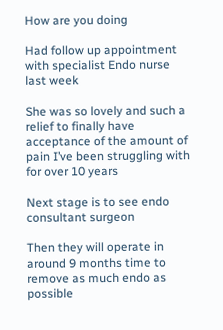How are you doing

Had follow up appointment with specialist Endo nurse last week

She was so lovely and such a relief to finally have acceptance of the amount of pain I’ve been struggling with for over 10 years

Next stage is to see endo consultant surgeon

Then they will operate in around 9 months time to remove as much endo as possible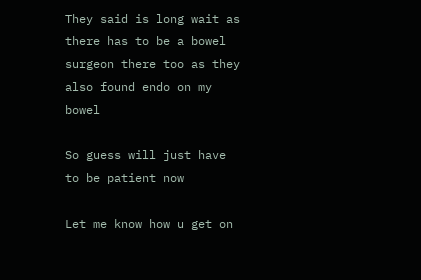They said is long wait as there has to be a bowel surgeon there too as they also found endo on my bowel

So guess will just have to be patient now

Let me know how u get on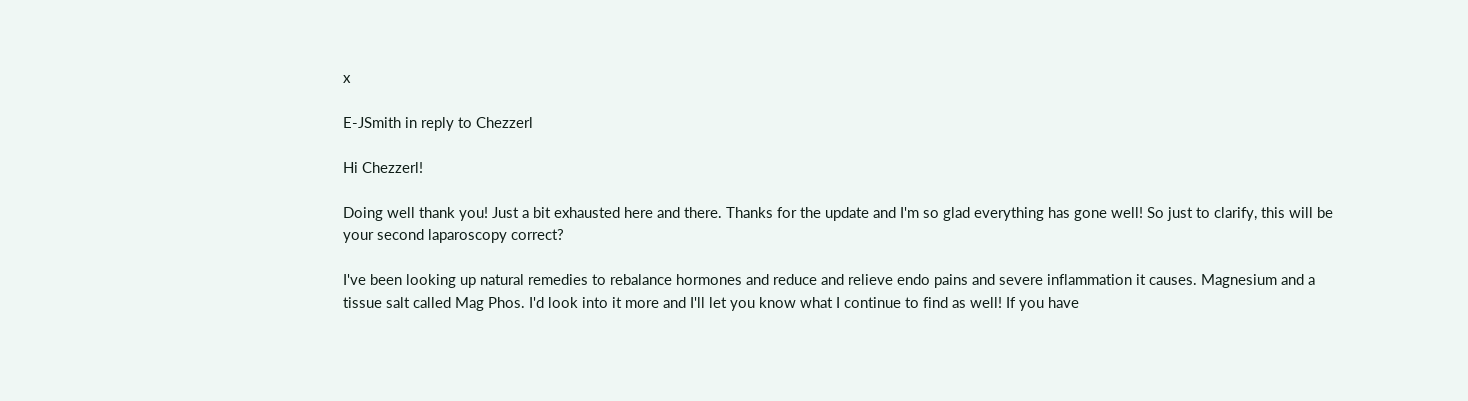x

E-JSmith in reply to Chezzerl

Hi Chezzerl!

Doing well thank you! Just a bit exhausted here and there. Thanks for the update and I'm so glad everything has gone well! So just to clarify, this will be your second laparoscopy correct?

I've been looking up natural remedies to rebalance hormones and reduce and relieve endo pains and severe inflammation it causes. Magnesium and a tissue salt called Mag Phos. I'd look into it more and I'll let you know what I continue to find as well! If you have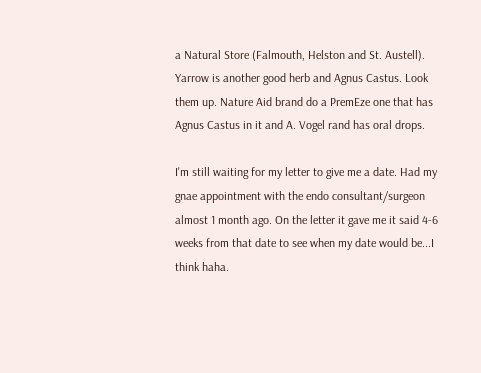a Natural Store (Falmouth, Helston and St. Austell). Yarrow is another good herb and Agnus Castus. Look them up. Nature Aid brand do a PremEze one that has Agnus Castus in it and A. Vogel rand has oral drops.

I'm still waiting for my letter to give me a date. Had my gnae appointment with the endo consultant/surgeon almost 1 month ago. On the letter it gave me it said 4-6 weeks from that date to see when my date would be...I think haha.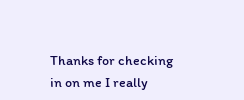Thanks for checking in on me I really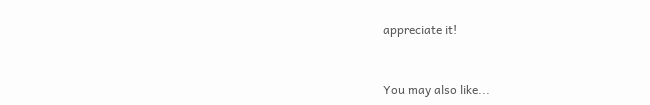appreciate it!



You may also like...